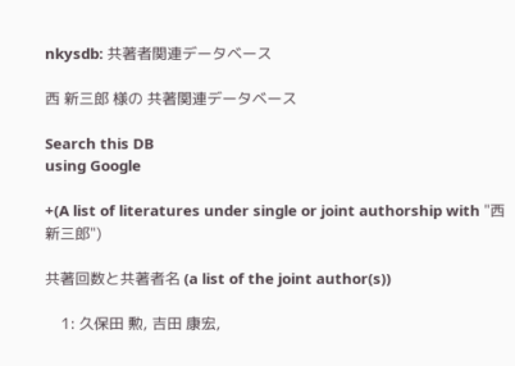nkysdb: 共著者関連データベース

西 新三郎 様の 共著関連データベース

Search this DB
using Google

+(A list of literatures under single or joint authorship with "西 新三郎")

共著回数と共著者名 (a list of the joint author(s))

    1: 久保田 勲, 吉田 康宏,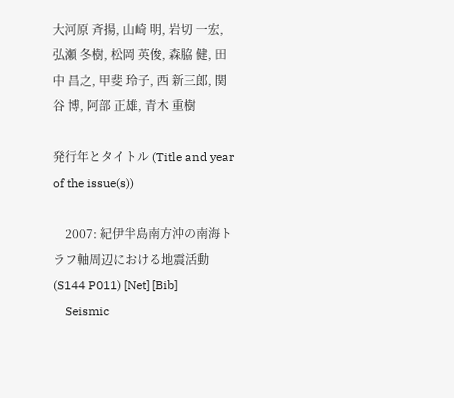大河原 斉揚, 山崎 明, 岩切 一宏, 弘瀬 冬樹, 松岡 英俊, 森脇 健, 田中 昌之, 甲斐 玲子, 西 新三郎, 関谷 博, 阿部 正雄, 青木 重樹

発行年とタイトル (Title and year of the issue(s))

    2007: 紀伊半島南方沖の南海トラフ軸周辺における地震活動(S144 P011) [Net] [Bib]
    Seismic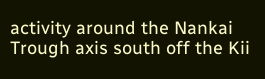activity around the Nankai Trough axis south off the Kii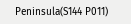Peninsula(S144 P011)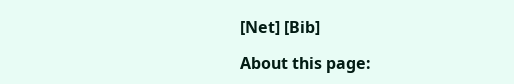[Net] [Bib]

About this page: